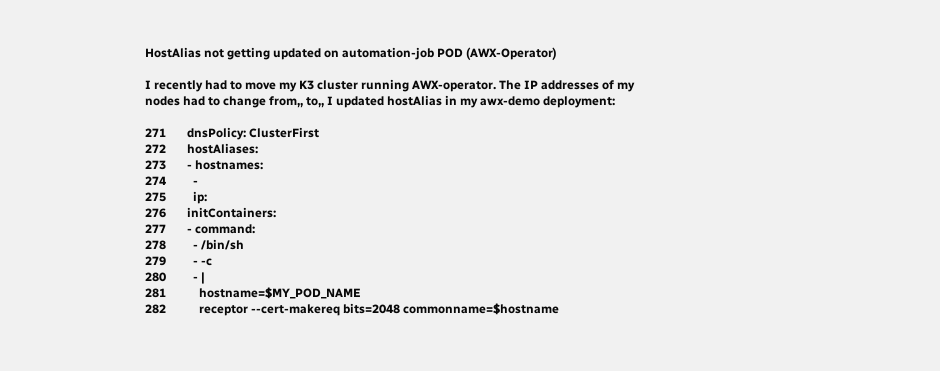HostAlias not getting updated on automation-job POD (AWX-Operator)

I recently had to move my K3 cluster running AWX-operator. The IP addresses of my nodes had to change from,, to,, I updated hostAlias in my awx-demo deployment:

271       dnsPolicy: ClusterFirst
272       hostAliases:
273       - hostnames:
274         -
275         ip:
276       initContainers:
277       - command:
278         - /bin/sh
279         - -c
280         - |
281           hostname=$MY_POD_NAME
282           receptor --cert-makereq bits=2048 commonname=$hostname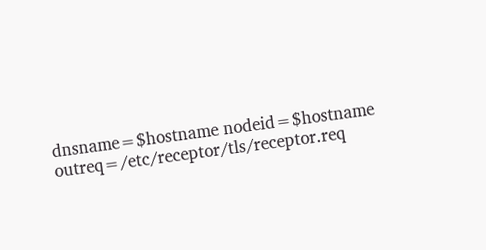dnsname=$hostname nodeid=$hostname outreq=/etc/receptor/tls/receptor.req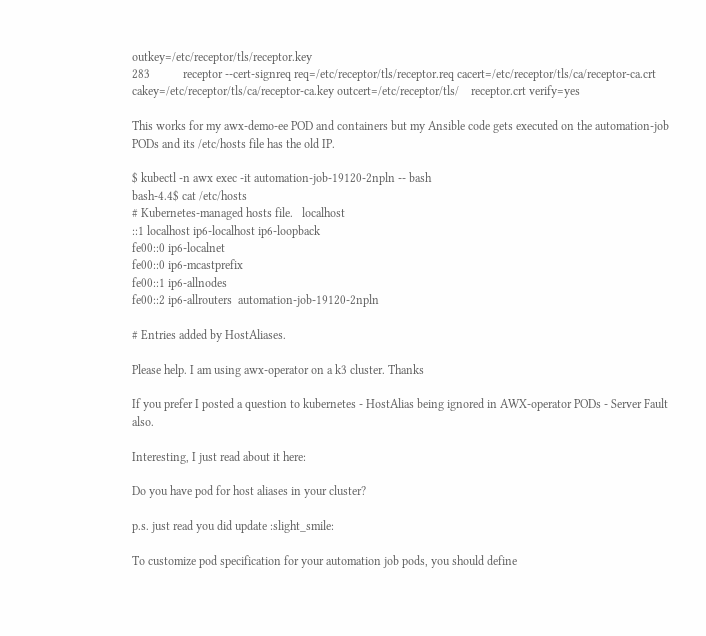outkey=/etc/receptor/tls/receptor.key
283           receptor --cert-signreq req=/etc/receptor/tls/receptor.req cacert=/etc/receptor/tls/ca/receptor-ca.crt cakey=/etc/receptor/tls/ca/receptor-ca.key outcert=/etc/receptor/tls/    receptor.crt verify=yes

This works for my awx-demo-ee POD and containers but my Ansible code gets executed on the automation-job PODs and its /etc/hosts file has the old IP.

$ kubectl -n awx exec -it automation-job-19120-2npln -- bash
bash-4.4$ cat /etc/hosts
# Kubernetes-managed hosts file.   localhost
::1 localhost ip6-localhost ip6-loopback
fe00::0 ip6-localnet
fe00::0 ip6-mcastprefix
fe00::1 ip6-allnodes
fe00::2 ip6-allrouters  automation-job-19120-2npln

# Entries added by HostAliases.

Please help. I am using awx-operator on a k3 cluster. Thanks

If you prefer I posted a question to kubernetes - HostAlias being ignored in AWX-operator PODs - Server Fault also.

Interesting, I just read about it here:

Do you have pod for host aliases in your cluster?

p.s. just read you did update :slight_smile:

To customize pod specification for your automation job pods, you should define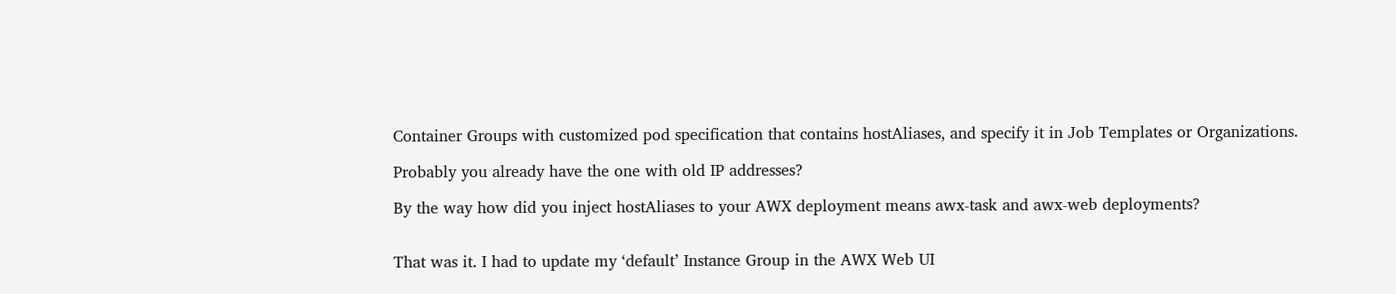Container Groups with customized pod specification that contains hostAliases, and specify it in Job Templates or Organizations.

Probably you already have the one with old IP addresses?

By the way how did you inject hostAliases to your AWX deployment means awx-task and awx-web deployments?


That was it. I had to update my ‘default’ Instance Group in the AWX Web UI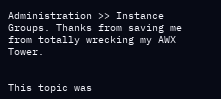Administration >> Instance Groups. Thanks from saving me from totally wrecking my AWX Tower.


This topic was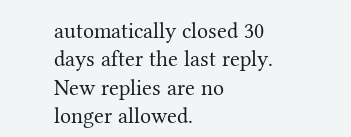automatically closed 30 days after the last reply. New replies are no longer allowed.